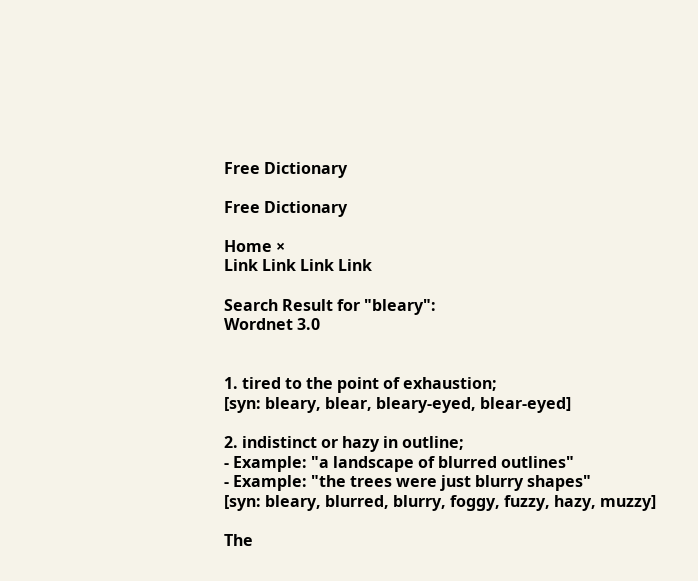Free Dictionary

Free Dictionary

Home ×
Link Link Link Link

Search Result for "bleary":
Wordnet 3.0


1. tired to the point of exhaustion;
[syn: bleary, blear, bleary-eyed, blear-eyed]

2. indistinct or hazy in outline;
- Example: "a landscape of blurred outlines"
- Example: "the trees were just blurry shapes"
[syn: bleary, blurred, blurry, foggy, fuzzy, hazy, muzzy]

The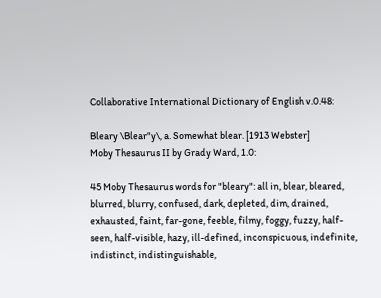Collaborative International Dictionary of English v.0.48:

Bleary \Blear"y\, a. Somewhat blear. [1913 Webster]
Moby Thesaurus II by Grady Ward, 1.0:

45 Moby Thesaurus words for "bleary": all in, blear, bleared, blurred, blurry, confused, dark, depleted, dim, drained, exhausted, faint, far-gone, feeble, filmy, foggy, fuzzy, half-seen, half-visible, hazy, ill-defined, inconspicuous, indefinite, indistinct, indistinguishable,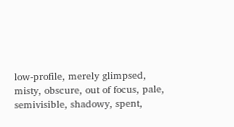low-profile, merely glimpsed, misty, obscure, out of focus, pale, semivisible, shadowy, spent,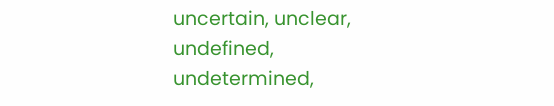uncertain, unclear, undefined, undetermined,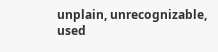unplain, unrecognizable, used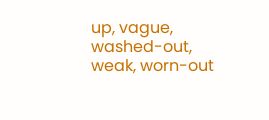up, vague, washed-out, weak, worn-out